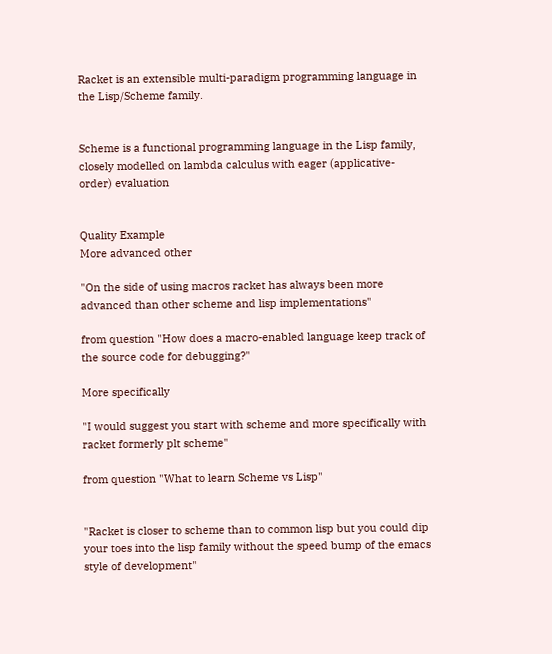Racket is an extensible multi-paradigm programming language in the Lisp/Scheme family.


Scheme is a functional programming language in the Lisp family, closely modelled on lambda calculus with eager (applicative-order) evaluation


Quality Example
More advanced other

"On the side of using macros racket has always been more advanced than other scheme and lisp implementations"

from question "How does a macro-enabled language keep track of the source code for debugging?"

More specifically

"I would suggest you start with scheme and more specifically with racket formerly plt scheme"

from question "What to learn Scheme vs Lisp"


"Racket is closer to scheme than to common lisp but you could dip your toes into the lisp family without the speed bump of the emacs style of development"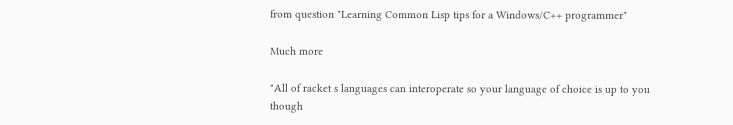from question "Learning Common Lisp tips for a Windows/C++ programmer"

Much more

"All of racket s languages can interoperate so your language of choice is up to you though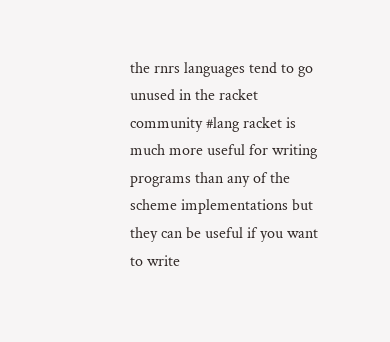the rnrs languages tend to go unused in the racket community #lang racket is much more useful for writing programs than any of the scheme implementations but they can be useful if you want to write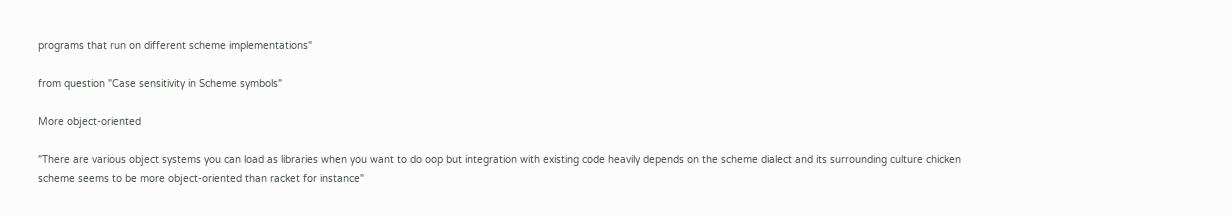programs that run on different scheme implementations"

from question "Case sensitivity in Scheme symbols"

More object-oriented

"There are various object systems you can load as libraries when you want to do oop but integration with existing code heavily depends on the scheme dialect and its surrounding culture chicken scheme seems to be more object-oriented than racket for instance"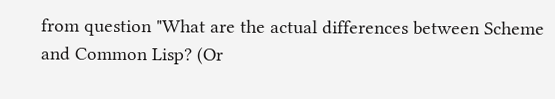from question "What are the actual differences between Scheme and Common Lisp? (Or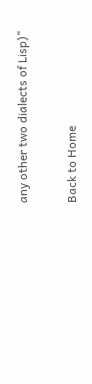any other two dialects of Lisp)"

Back to Home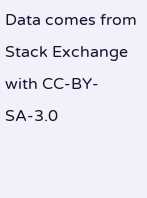Data comes from Stack Exchange with CC-BY-SA-3.0